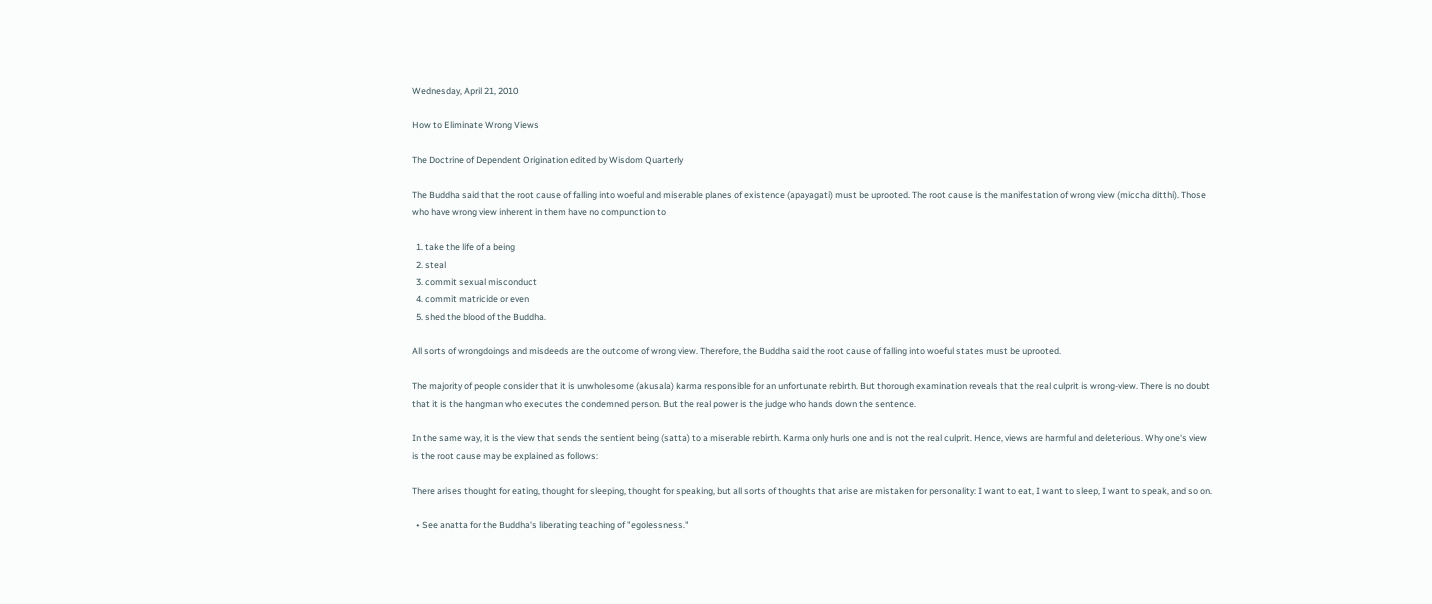Wednesday, April 21, 2010

How to Eliminate Wrong Views

The Doctrine of Dependent Origination edited by Wisdom Quarterly

The Buddha said that the root cause of falling into woeful and miserable planes of existence (apayagati) must be uprooted. The root cause is the manifestation of wrong view (miccha ditthi). Those who have wrong view inherent in them have no compunction to

  1. take the life of a being
  2. steal
  3. commit sexual misconduct
  4. commit matricide or even
  5. shed the blood of the Buddha.

All sorts of wrongdoings and misdeeds are the outcome of wrong view. Therefore, the Buddha said the root cause of falling into woeful states must be uprooted.

The majority of people consider that it is unwholesome (akusala) karma responsible for an unfortunate rebirth. But thorough examination reveals that the real culprit is wrong-view. There is no doubt that it is the hangman who executes the condemned person. But the real power is the judge who hands down the sentence.

In the same way, it is the view that sends the sentient being (satta) to a miserable rebirth. Karma only hurls one and is not the real culprit. Hence, views are harmful and deleterious. Why one's view is the root cause may be explained as follows:

There arises thought for eating, thought for sleeping, thought for speaking, but all sorts of thoughts that arise are mistaken for personality: I want to eat, I want to sleep, I want to speak, and so on.

  • See anatta for the Buddha's liberating teaching of "egolessness."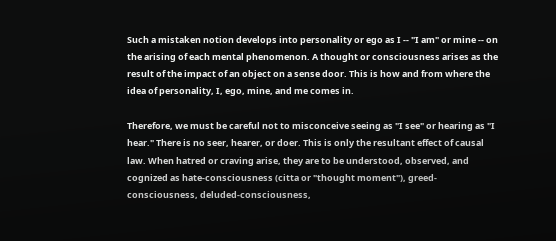Such a mistaken notion develops into personality or ego as I -- "I am" or mine -- on the arising of each mental phenomenon. A thought or consciousness arises as the result of the impact of an object on a sense door. This is how and from where the idea of personality, I, ego, mine, and me comes in.

Therefore, we must be careful not to misconceive seeing as "I see" or hearing as "I hear." There is no seer, hearer, or doer. This is only the resultant effect of causal law. When hatred or craving arise, they are to be understood, observed, and cognized as hate-consciousness (citta or "thought moment"), greed-consciousness, deluded-consciousness,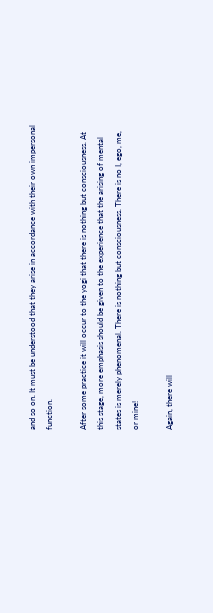and so on. It must be understood that they arise in accordance with their own impersonal function.

After some practice it will occur to the yogi that there is nothing but consciousness. At this stage, more emphasis should be given to the experience that the arising of mental states is merely phenomenal. There is nothing but consciousness. There is no I, ego, me, or mine!

Again, there will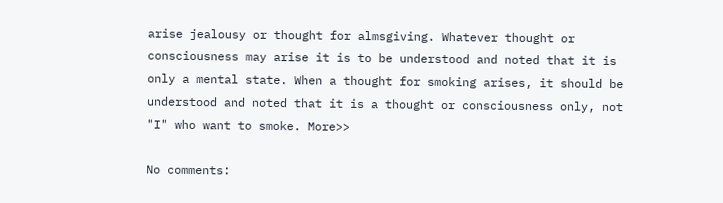arise jealousy or thought for almsgiving. Whatever thought or consciousness may arise it is to be understood and noted that it is only a mental state. When a thought for smoking arises, it should be understood and noted that it is a thought or consciousness only, not "I" who want to smoke. More>>

No comments: